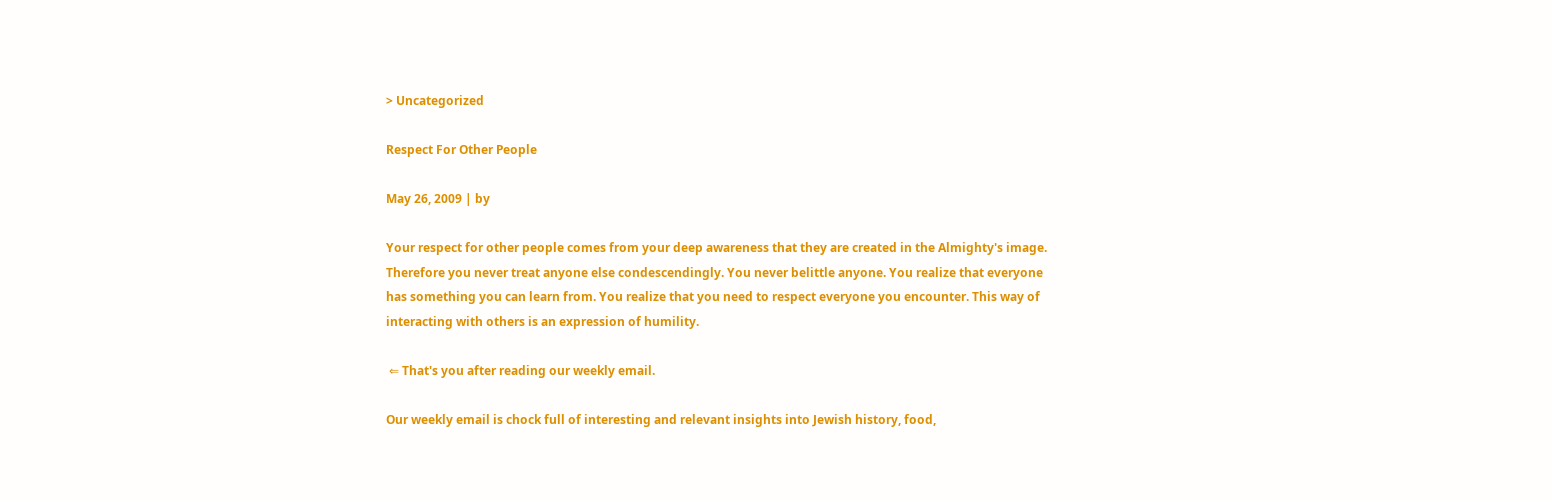> Uncategorized

Respect For Other People

May 26, 2009 | by

Your respect for other people comes from your deep awareness that they are created in the Almighty's image. Therefore you never treat anyone else condescendingly. You never belittle anyone. You realize that everyone has something you can learn from. You realize that you need to respect everyone you encounter. This way of interacting with others is an expression of humility.

 ⇐ That's you after reading our weekly email.

Our weekly email is chock full of interesting and relevant insights into Jewish history, food,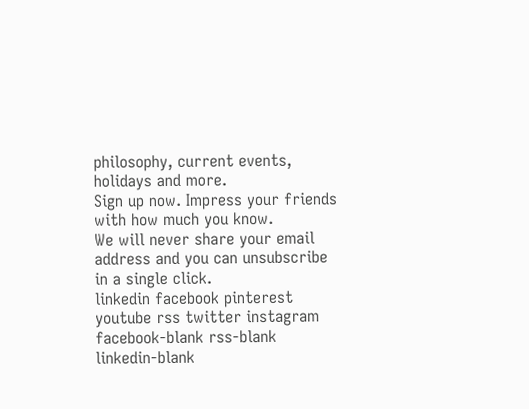philosophy, current events, holidays and more.
Sign up now. Impress your friends with how much you know.
We will never share your email address and you can unsubscribe in a single click.
linkedin facebook pinterest youtube rss twitter instagram facebook-blank rss-blank linkedin-blank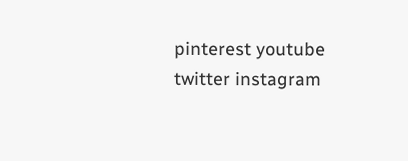pinterest youtube twitter instagram